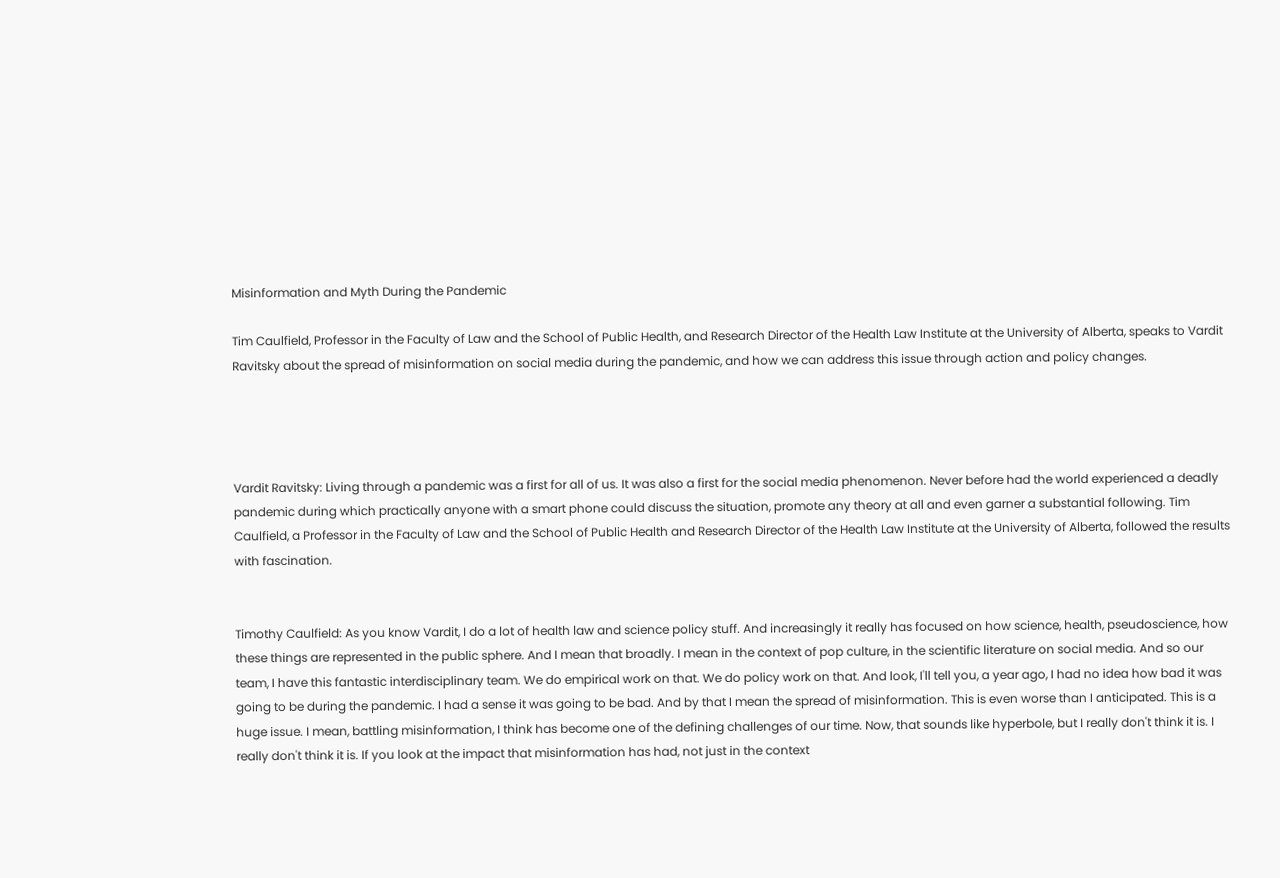Misinformation and Myth During the Pandemic

Tim Caulfield, Professor in the Faculty of Law and the School of Public Health, and Research Director of the Health Law Institute at the University of Alberta, speaks to Vardit Ravitsky about the spread of misinformation on social media during the pandemic, and how we can address this issue through action and policy changes.




Vardit Ravitsky: Living through a pandemic was a first for all of us. It was also a first for the social media phenomenon. Never before had the world experienced a deadly pandemic during which practically anyone with a smart phone could discuss the situation, promote any theory at all and even garner a substantial following. Tim Caulfield, a Professor in the Faculty of Law and the School of Public Health and Research Director of the Health Law Institute at the University of Alberta, followed the results with fascination.


Timothy Caulfield: As you know Vardit, I do a lot of health law and science policy stuff. And increasingly it really has focused on how science, health, pseudoscience, how these things are represented in the public sphere. And I mean that broadly. I mean in the context of pop culture, in the scientific literature on social media. And so our team, I have this fantastic interdisciplinary team. We do empirical work on that. We do policy work on that. And look, I'll tell you, a year ago, I had no idea how bad it was going to be during the pandemic. I had a sense it was going to be bad. And by that I mean the spread of misinformation. This is even worse than I anticipated. This is a huge issue. I mean, battling misinformation, I think has become one of the defining challenges of our time. Now, that sounds like hyperbole, but I really don't think it is. I really don't think it is. If you look at the impact that misinformation has had, not just in the context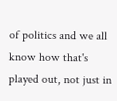of politics and we all know how that's played out, not just in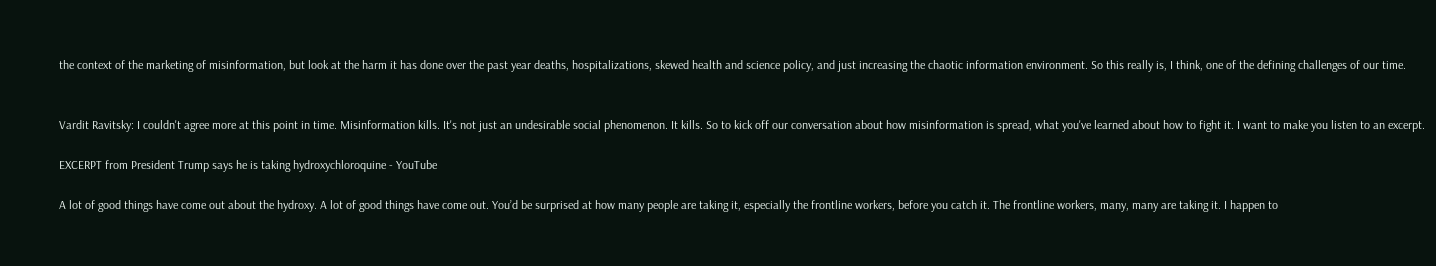the context of the marketing of misinformation, but look at the harm it has done over the past year deaths, hospitalizations, skewed health and science policy, and just increasing the chaotic information environment. So this really is, I think, one of the defining challenges of our time.


Vardit Ravitsky: I couldn't agree more at this point in time. Misinformation kills. It's not just an undesirable social phenomenon. It kills. So to kick off our conversation about how misinformation is spread, what you've learned about how to fight it. I want to make you listen to an excerpt.

EXCERPT from President Trump says he is taking hydroxychloroquine - YouTube

A lot of good things have come out about the hydroxy. A lot of good things have come out. You’d be surprised at how many people are taking it, especially the frontline workers, before you catch it. The frontline workers, many, many are taking it. I happen to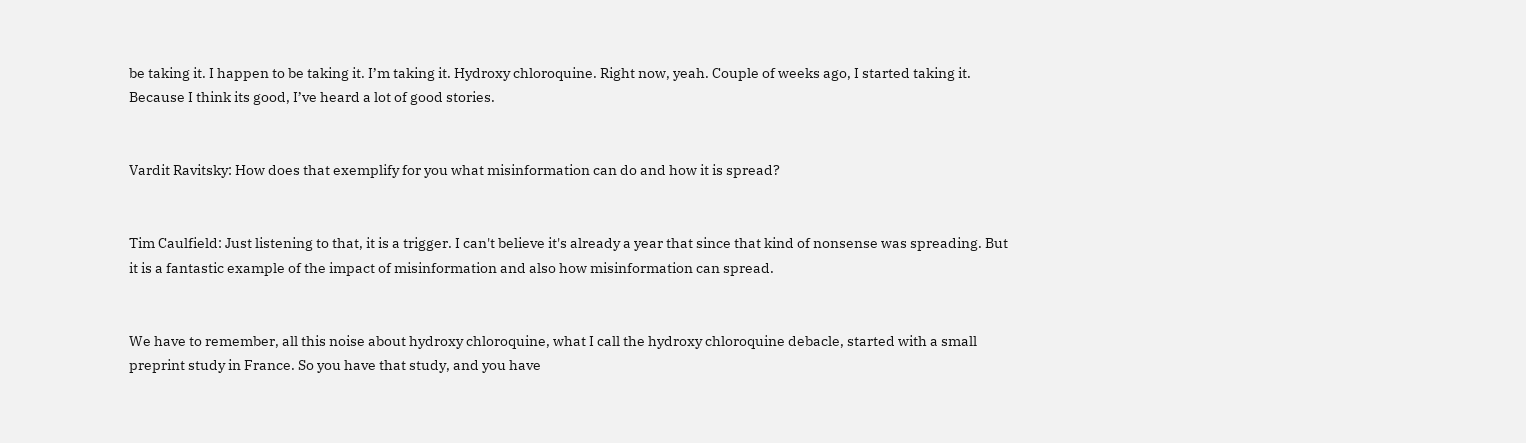be taking it. I happen to be taking it. I’m taking it. Hydroxy chloroquine. Right now, yeah. Couple of weeks ago, I started taking it. Because I think its good, I’ve heard a lot of good stories.


Vardit Ravitsky: How does that exemplify for you what misinformation can do and how it is spread?


Tim Caulfield: Just listening to that, it is a trigger. I can't believe it's already a year that since that kind of nonsense was spreading. But it is a fantastic example of the impact of misinformation and also how misinformation can spread.


We have to remember, all this noise about hydroxy chloroquine, what I call the hydroxy chloroquine debacle, started with a small preprint study in France. So you have that study, and you have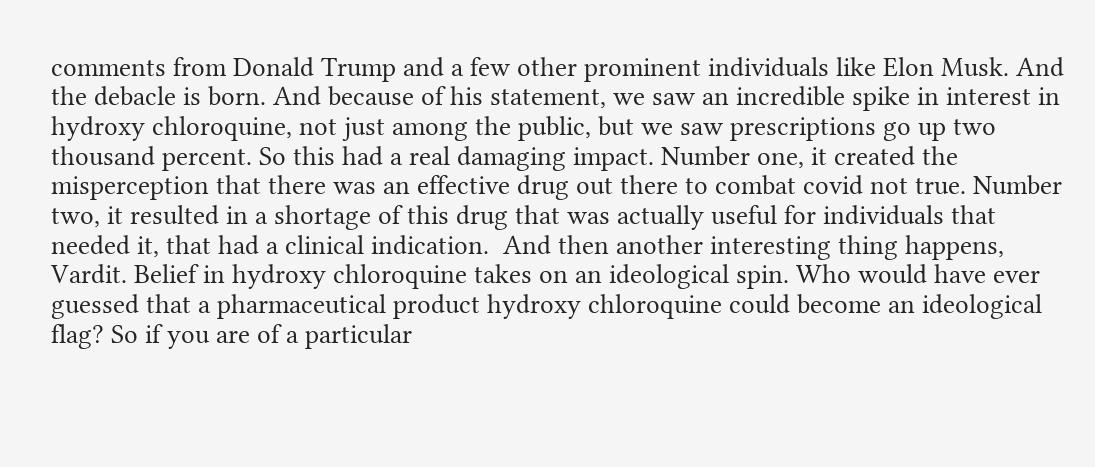comments from Donald Trump and a few other prominent individuals like Elon Musk. And the debacle is born. And because of his statement, we saw an incredible spike in interest in hydroxy chloroquine, not just among the public, but we saw prescriptions go up two thousand percent. So this had a real damaging impact. Number one, it created the misperception that there was an effective drug out there to combat covid not true. Number two, it resulted in a shortage of this drug that was actually useful for individuals that needed it, that had a clinical indication.  And then another interesting thing happens, Vardit. Belief in hydroxy chloroquine takes on an ideological spin. Who would have ever guessed that a pharmaceutical product hydroxy chloroquine could become an ideological flag? So if you are of a particular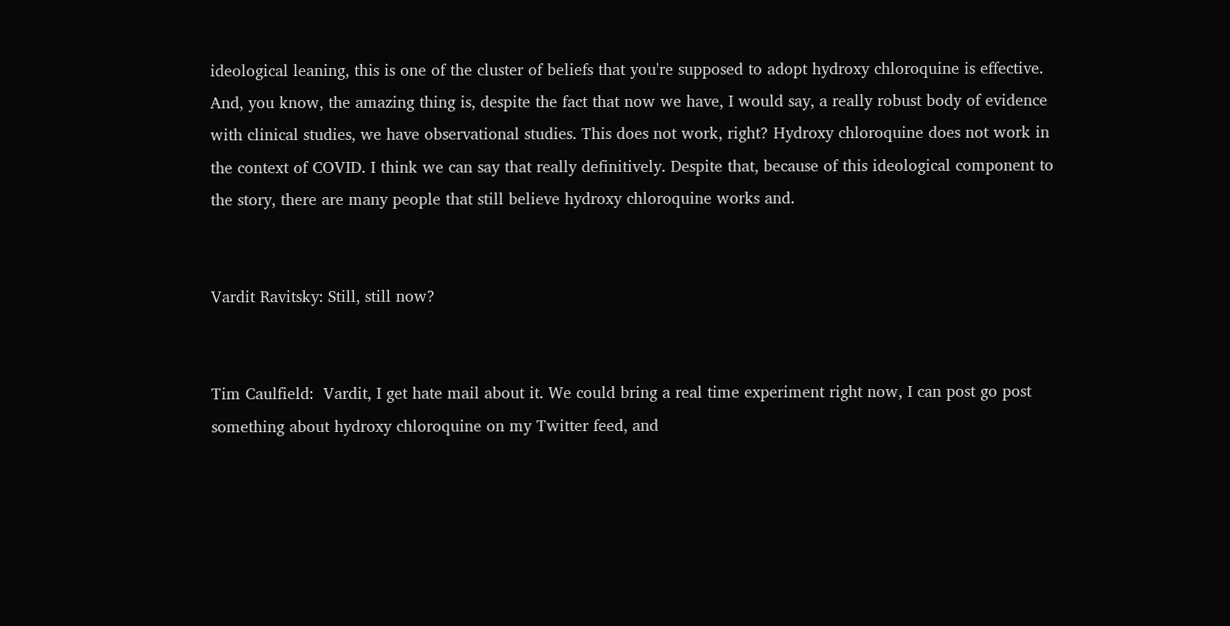ideological leaning, this is one of the cluster of beliefs that you're supposed to adopt hydroxy chloroquine is effective. And, you know, the amazing thing is, despite the fact that now we have, I would say, a really robust body of evidence with clinical studies, we have observational studies. This does not work, right? Hydroxy chloroquine does not work in the context of COVID. I think we can say that really definitively. Despite that, because of this ideological component to the story, there are many people that still believe hydroxy chloroquine works and.


Vardit Ravitsky: Still, still now?


Tim Caulfield:  Vardit, I get hate mail about it. We could bring a real time experiment right now, I can post go post something about hydroxy chloroquine on my Twitter feed, and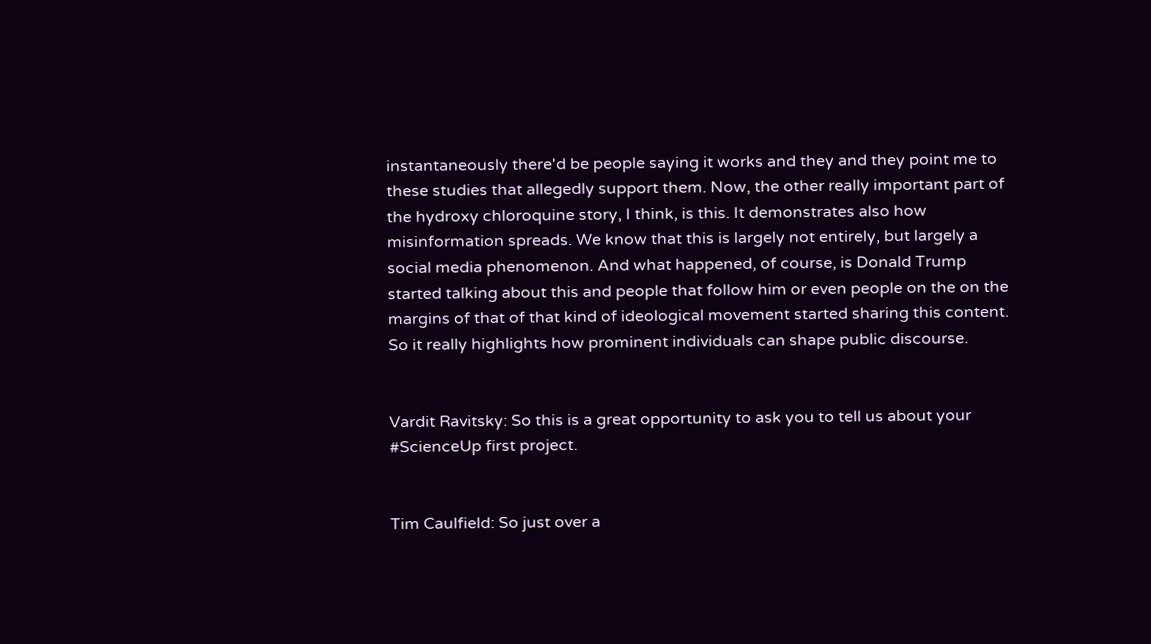instantaneously there'd be people saying it works and they and they point me to these studies that allegedly support them. Now, the other really important part of the hydroxy chloroquine story, I think, is this. It demonstrates also how misinformation spreads. We know that this is largely not entirely, but largely a social media phenomenon. And what happened, of course, is Donald Trump started talking about this and people that follow him or even people on the on the margins of that of that kind of ideological movement started sharing this content. So it really highlights how prominent individuals can shape public discourse.


Vardit Ravitsky: So this is a great opportunity to ask you to tell us about your #ScienceUp first project.


Tim Caulfield: So just over a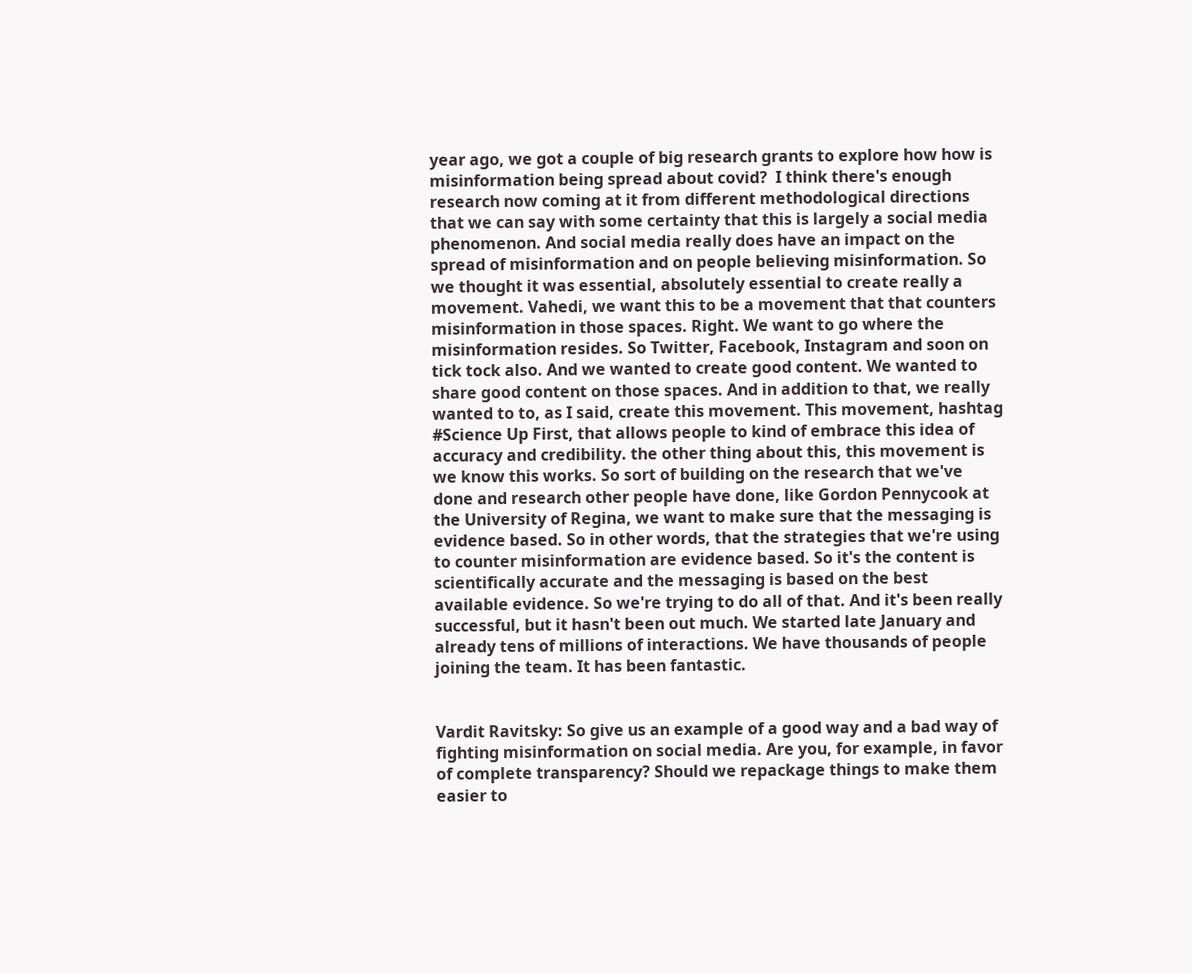year ago, we got a couple of big research grants to explore how how is misinformation being spread about covid?  I think there's enough research now coming at it from different methodological directions that we can say with some certainty that this is largely a social media phenomenon. And social media really does have an impact on the spread of misinformation and on people believing misinformation. So we thought it was essential, absolutely essential to create really a movement. Vahedi, we want this to be a movement that that counters misinformation in those spaces. Right. We want to go where the misinformation resides. So Twitter, Facebook, Instagram and soon on tick tock also. And we wanted to create good content. We wanted to share good content on those spaces. And in addition to that, we really wanted to to, as I said, create this movement. This movement, hashtag #Science Up First, that allows people to kind of embrace this idea of accuracy and credibility. the other thing about this, this movement is we know this works. So sort of building on the research that we've done and research other people have done, like Gordon Pennycook at the University of Regina, we want to make sure that the messaging is evidence based. So in other words, that the strategies that we're using to counter misinformation are evidence based. So it's the content is scientifically accurate and the messaging is based on the best available evidence. So we're trying to do all of that. And it's been really successful, but it hasn't been out much. We started late January and already tens of millions of interactions. We have thousands of people joining the team. It has been fantastic.


Vardit Ravitsky: So give us an example of a good way and a bad way of fighting misinformation on social media. Are you, for example, in favor of complete transparency? Should we repackage things to make them easier to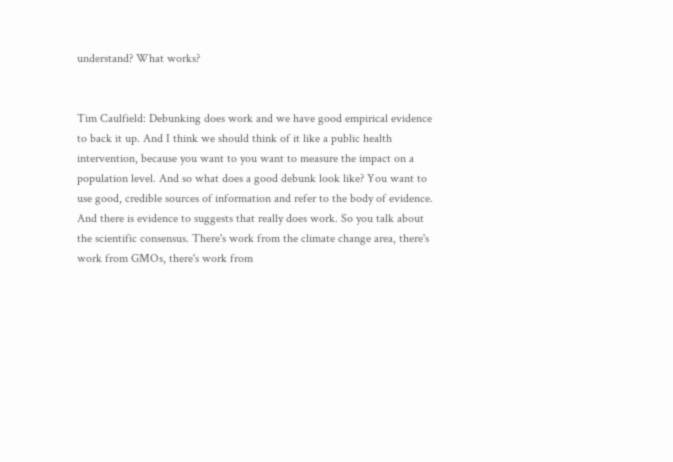understand? What works?


Tim Caulfield: Debunking does work and we have good empirical evidence to back it up. And I think we should think of it like a public health intervention, because you want to you want to measure the impact on a population level. And so what does a good debunk look like? You want to use good, credible sources of information and refer to the body of evidence. And there is evidence to suggests that really does work. So you talk about the scientific consensus. There's work from the climate change area, there's work from GMOs, there's work from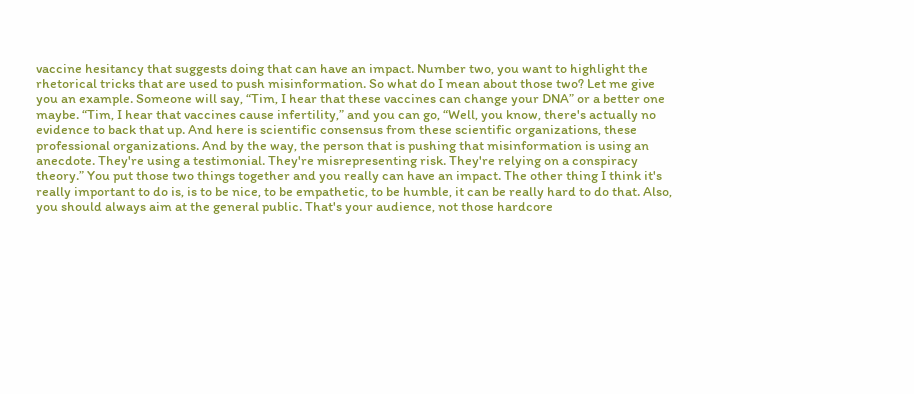vaccine hesitancy that suggests doing that can have an impact. Number two, you want to highlight the rhetorical tricks that are used to push misinformation. So what do I mean about those two? Let me give you an example. Someone will say, “Tim, I hear that these vaccines can change your DNA” or a better one maybe. “Tim, I hear that vaccines cause infertility,” and you can go, “Well, you know, there's actually no evidence to back that up. And here is scientific consensus from these scientific organizations, these professional organizations. And by the way, the person that is pushing that misinformation is using an anecdote. They're using a testimonial. They're misrepresenting risk. They're relying on a conspiracy theory.” You put those two things together and you really can have an impact. The other thing I think it's really important to do is, is to be nice, to be empathetic, to be humble, it can be really hard to do that. Also, you should always aim at the general public. That's your audience, not those hardcore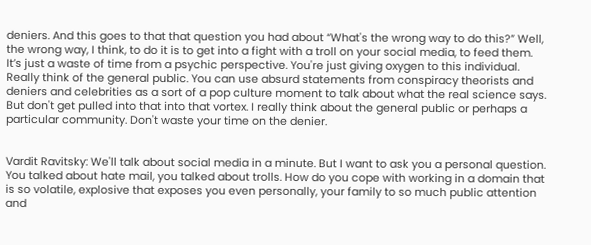deniers. And this goes to that that question you had about “What's the wrong way to do this?” Well, the wrong way, I think, to do it is to get into a fight with a troll on your social media, to feed them. It’s just a waste of time from a psychic perspective. You're just giving oxygen to this individual. Really think of the general public. You can use absurd statements from conspiracy theorists and deniers and celebrities as a sort of a pop culture moment to talk about what the real science says. But don't get pulled into that into that vortex. I really think about the general public or perhaps a particular community. Don't waste your time on the denier.


Vardit Ravitsky: We'll talk about social media in a minute. But I want to ask you a personal question. You talked about hate mail, you talked about trolls. How do you cope with working in a domain that is so volatile, explosive that exposes you even personally, your family to so much public attention and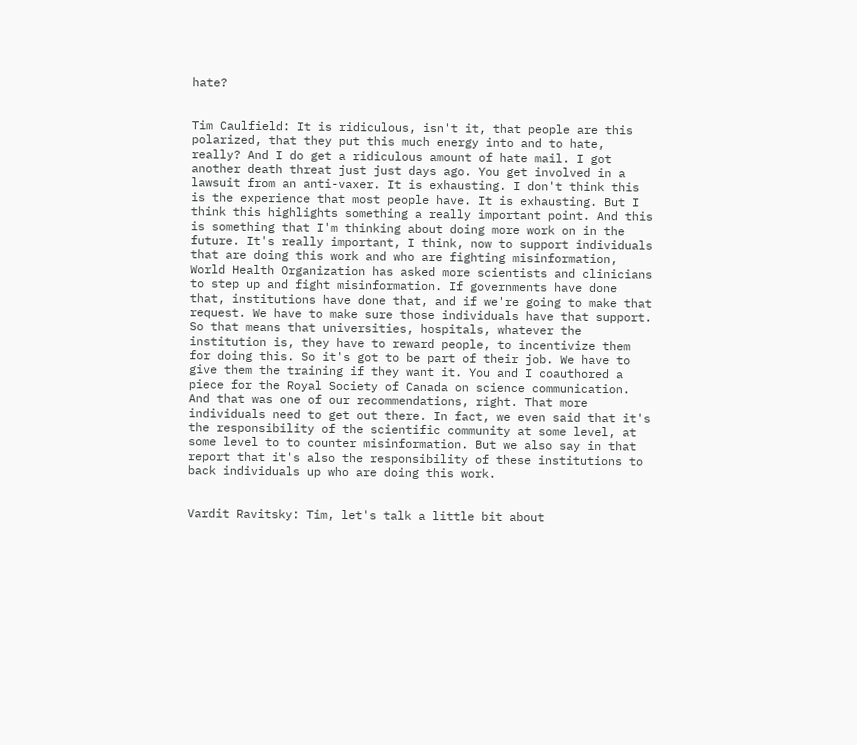hate?


Tim Caulfield: It is ridiculous, isn't it, that people are this polarized, that they put this much energy into and to hate, really? And I do get a ridiculous amount of hate mail. I got another death threat just just days ago. You get involved in a lawsuit from an anti-vaxer. It is exhausting. I don't think this is the experience that most people have. It is exhausting. But I think this highlights something a really important point. And this is something that I'm thinking about doing more work on in the future. It's really important, I think, now to support individuals that are doing this work and who are fighting misinformation, World Health Organization has asked more scientists and clinicians to step up and fight misinformation. If governments have done that, institutions have done that, and if we're going to make that request. We have to make sure those individuals have that support. So that means that universities, hospitals, whatever the institution is, they have to reward people, to incentivize them for doing this. So it's got to be part of their job. We have to give them the training if they want it. You and I coauthored a piece for the Royal Society of Canada on science communication. And that was one of our recommendations, right. That more individuals need to get out there. In fact, we even said that it's the responsibility of the scientific community at some level, at some level to to counter misinformation. But we also say in that report that it's also the responsibility of these institutions to back individuals up who are doing this work.


Vardit Ravitsky: Tim, let's talk a little bit about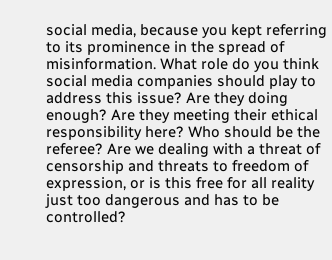social media, because you kept referring to its prominence in the spread of misinformation. What role do you think social media companies should play to address this issue? Are they doing enough? Are they meeting their ethical responsibility here? Who should be the referee? Are we dealing with a threat of censorship and threats to freedom of expression, or is this free for all reality just too dangerous and has to be controlled?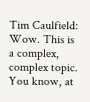Tim Caulfield: Wow. This is a complex, complex topic. You know, at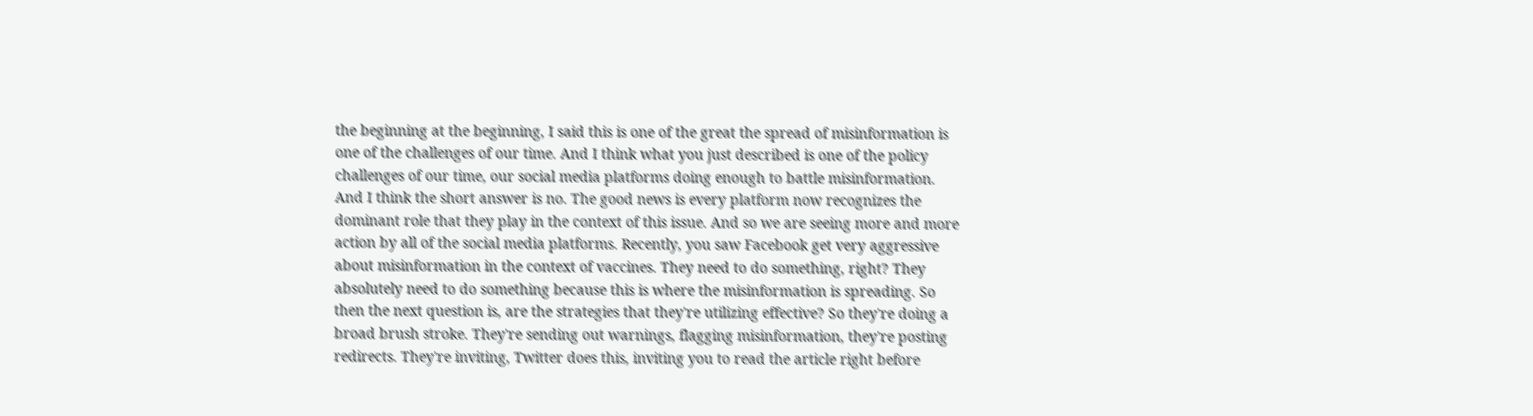the beginning at the beginning, I said this is one of the great the spread of misinformation is one of the challenges of our time. And I think what you just described is one of the policy challenges of our time, our social media platforms doing enough to battle misinformation. And I think the short answer is no. The good news is every platform now recognizes the dominant role that they play in the context of this issue. And so we are seeing more and more action by all of the social media platforms. Recently, you saw Facebook get very aggressive about misinformation in the context of vaccines. They need to do something, right? They absolutely need to do something because this is where the misinformation is spreading. So then the next question is, are the strategies that they're utilizing effective? So they're doing a broad brush stroke. They're sending out warnings, flagging misinformation, they're posting redirects. They're inviting, Twitter does this, inviting you to read the article right before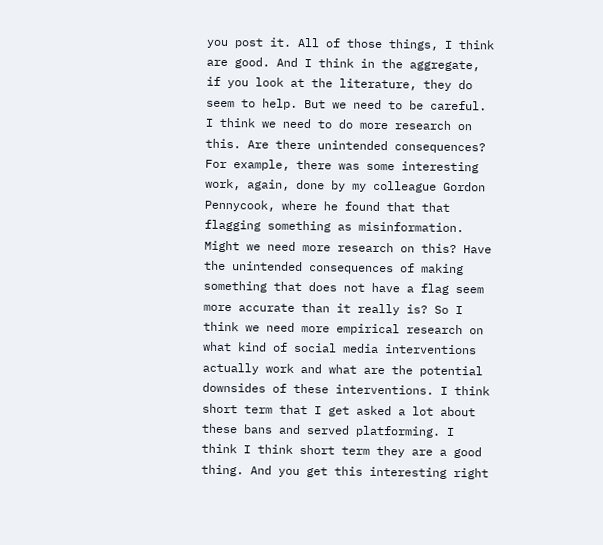you post it. All of those things, I think are good. And I think in the aggregate, if you look at the literature, they do seem to help. But we need to be careful. I think we need to do more research on this. Are there unintended consequences? For example, there was some interesting work, again, done by my colleague Gordon Pennycook, where he found that that flagging something as misinformation. Might we need more research on this? Have the unintended consequences of making something that does not have a flag seem more accurate than it really is? So I think we need more empirical research on what kind of social media interventions actually work and what are the potential downsides of these interventions. I think short term that I get asked a lot about these bans and served platforming. I think I think short term they are a good thing. And you get this interesting right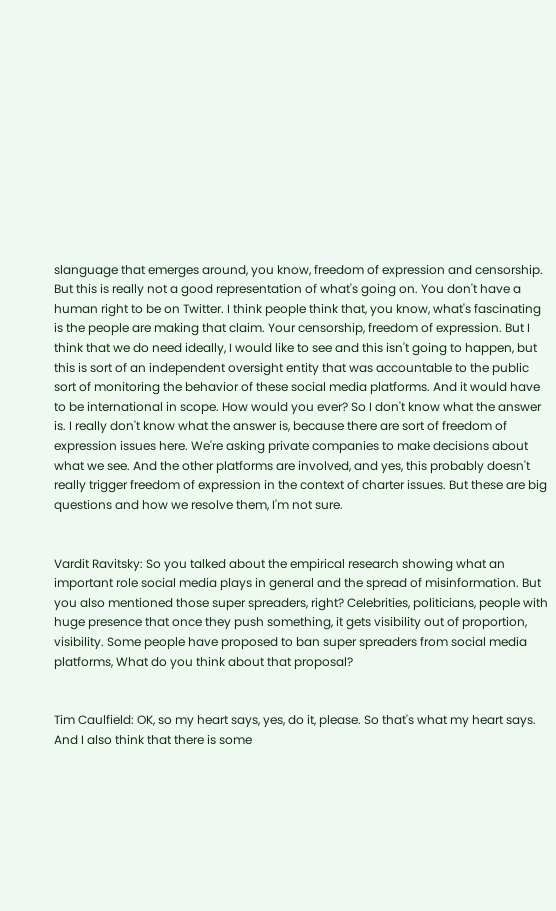slanguage that emerges around, you know, freedom of expression and censorship. But this is really not a good representation of what's going on. You don't have a human right to be on Twitter. I think people think that, you know, what's fascinating is the people are making that claim. Your censorship, freedom of expression. But I think that we do need ideally, I would like to see and this isn't going to happen, but this is sort of an independent oversight entity that was accountable to the public sort of monitoring the behavior of these social media platforms. And it would have to be international in scope. How would you ever? So I don't know what the answer is. I really don't know what the answer is, because there are sort of freedom of expression issues here. We're asking private companies to make decisions about what we see. And the other platforms are involved, and yes, this probably doesn't really trigger freedom of expression in the context of charter issues. But these are big questions and how we resolve them, I'm not sure.


Vardit Ravitsky: So you talked about the empirical research showing what an important role social media plays in general and the spread of misinformation. But you also mentioned those super spreaders, right? Celebrities, politicians, people with huge presence that once they push something, it gets visibility out of proportion, visibility. Some people have proposed to ban super spreaders from social media platforms, What do you think about that proposal?


Tim Caulfield: OK, so my heart says, yes, do it, please. So that's what my heart says. And I also think that there is some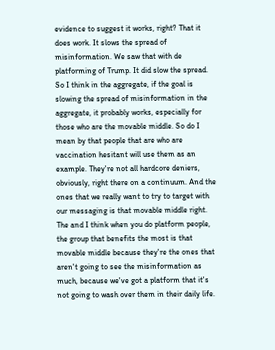evidence to suggest it works, right? That it does work. It slows the spread of misinformation. We saw that with de platforming of Trump. It did slow the spread. So I think in the aggregate, if the goal is slowing the spread of misinformation in the aggregate, it probably works, especially for those who are the movable middle. So do I mean by that people that are who are vaccination hesitant will use them as an example. They're not all hardcore deniers, obviously, right there on a continuum. And the ones that we really want to try to target with our messaging is that movable middle right. The and I think when you do platform people, the group that benefits the most is that movable middle because they're the ones that aren't going to see the misinformation as much, because we've got a platform that it's not going to wash over them in their daily life.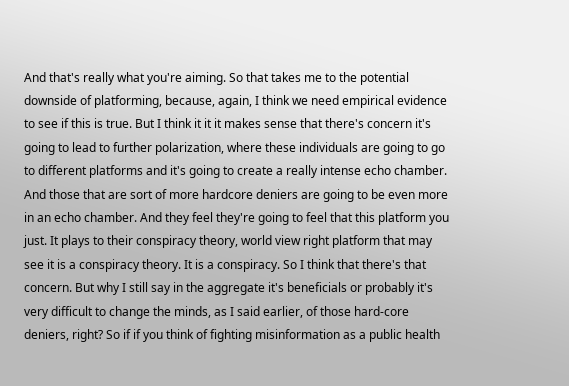And that's really what you're aiming. So that takes me to the potential downside of platforming, because, again, I think we need empirical evidence to see if this is true. But I think it it it makes sense that there's concern it's going to lead to further polarization, where these individuals are going to go to different platforms and it's going to create a really intense echo chamber. And those that are sort of more hardcore deniers are going to be even more in an echo chamber. And they feel they're going to feel that this platform you just. It plays to their conspiracy theory, world view right platform that may see it is a conspiracy theory. It is a conspiracy. So I think that there's that concern. But why I still say in the aggregate it's beneficials or probably it's very difficult to change the minds, as I said earlier, of those hard-core deniers, right? So if if you think of fighting misinformation as a public health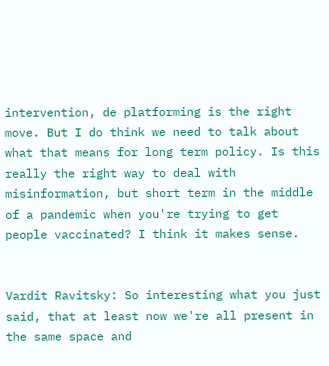intervention, de platforming is the right move. But I do think we need to talk about what that means for long term policy. Is this really the right way to deal with misinformation, but short term in the middle of a pandemic when you're trying to get people vaccinated? I think it makes sense.


Vardit Ravitsky: So interesting what you just said, that at least now we're all present in the same space and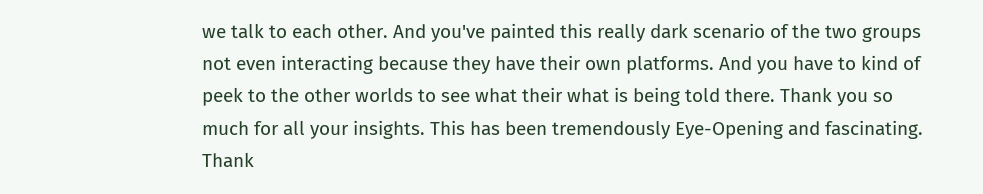we talk to each other. And you've painted this really dark scenario of the two groups not even interacting because they have their own platforms. And you have to kind of peek to the other worlds to see what their what is being told there. Thank you so much for all your insights. This has been tremendously Eye-Opening and fascinating. Thank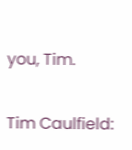you, Tim.


Tim Caulfield: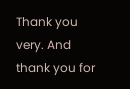Thank you very. And thank you for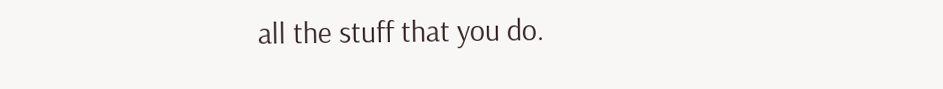all the stuff that you do.